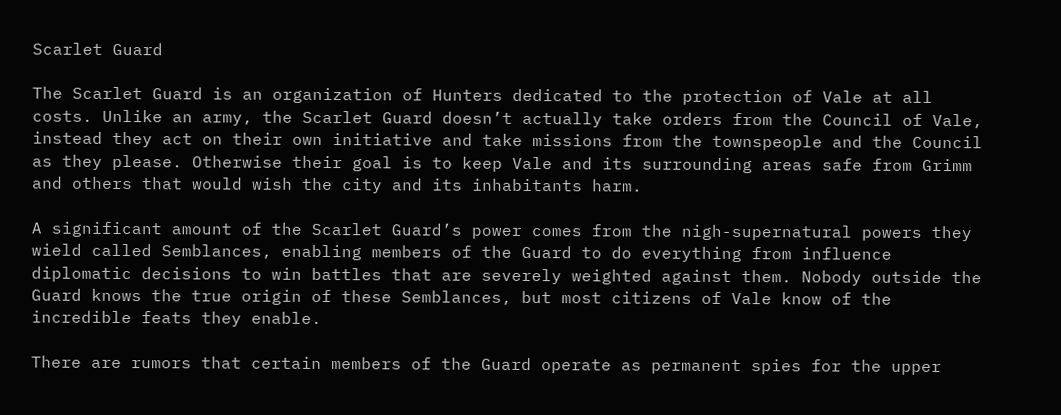Scarlet Guard

The Scarlet Guard is an organization of Hunters dedicated to the protection of Vale at all costs. Unlike an army, the Scarlet Guard doesn’t actually take orders from the Council of Vale, instead they act on their own initiative and take missions from the townspeople and the Council as they please. Otherwise their goal is to keep Vale and its surrounding areas safe from Grimm and others that would wish the city and its inhabitants harm.

A significant amount of the Scarlet Guard’s power comes from the nigh-supernatural powers they wield called Semblances, enabling members of the Guard to do everything from influence diplomatic decisions to win battles that are severely weighted against them. Nobody outside the Guard knows the true origin of these Semblances, but most citizens of Vale know of the incredible feats they enable.

There are rumors that certain members of the Guard operate as permanent spies for the upper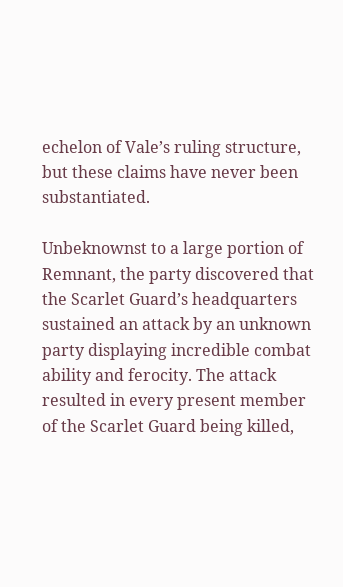echelon of Vale’s ruling structure, but these claims have never been substantiated.

Unbeknownst to a large portion of Remnant, the party discovered that the Scarlet Guard’s headquarters sustained an attack by an unknown party displaying incredible combat ability and ferocity. The attack resulted in every present member of the Scarlet Guard being killed,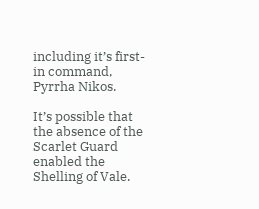including it’s first-in command, Pyrrha Nikos.

It’s possible that the absence of the Scarlet Guard enabled the Shelling of Vale.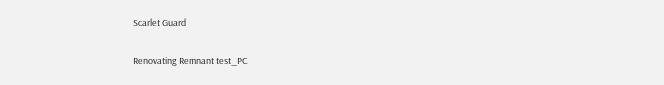Scarlet Guard

Renovating Remnant test_PC